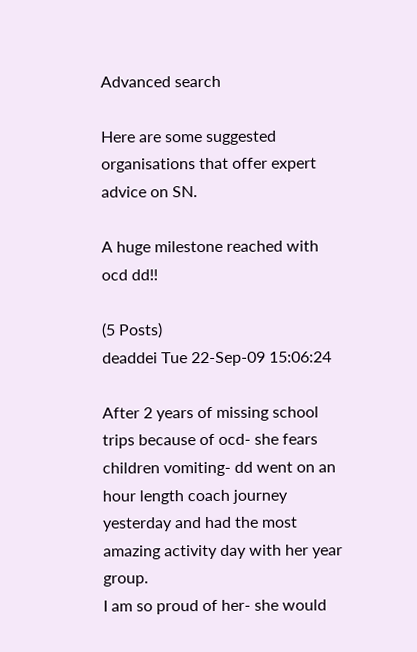Advanced search

Here are some suggested organisations that offer expert advice on SN.

A huge milestone reached with ocd dd!!

(5 Posts)
deaddei Tue 22-Sep-09 15:06:24

After 2 years of missing school trips because of ocd- she fears children vomiting- dd went on an hour length coach journey yesterday and had the most amazing activity day with her year group.
I am so proud of her- she would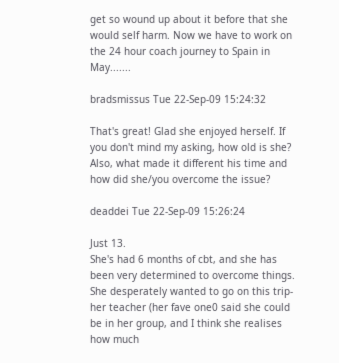get so wound up about it before that she would self harm. Now we have to work on the 24 hour coach journey to Spain in May.......

bradsmissus Tue 22-Sep-09 15:24:32

That's great! Glad she enjoyed herself. If you don't mind my asking, how old is she? Also, what made it different his time and how did she/you overcome the issue?

deaddei Tue 22-Sep-09 15:26:24

Just 13.
She's had 6 months of cbt, and she has been very determined to overcome things. She desperately wanted to go on this trip- her teacher (her fave one0 said she could be in her group, and I think she realises how much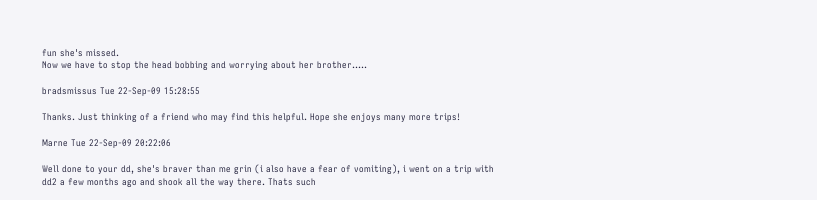fun she's missed.
Now we have to stop the head bobbing and worrying about her brother.....

bradsmissus Tue 22-Sep-09 15:28:55

Thanks. Just thinking of a friend who may find this helpful. Hope she enjoys many more trips!

Marne Tue 22-Sep-09 20:22:06

Well done to your dd, she's braver than me grin (i also have a fear of vomiting), i went on a trip with dd2 a few months ago and shook all the way there. Thats such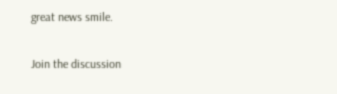great news smile.

Join the discussion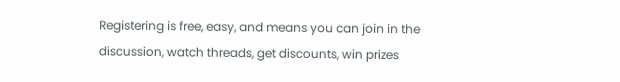Registering is free, easy, and means you can join in the discussion, watch threads, get discounts, win prizes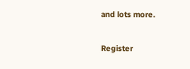and lots more.

Register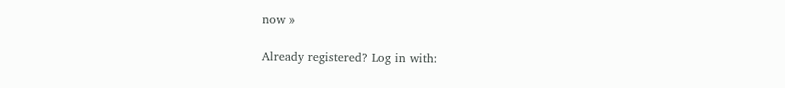now »

Already registered? Log in with: